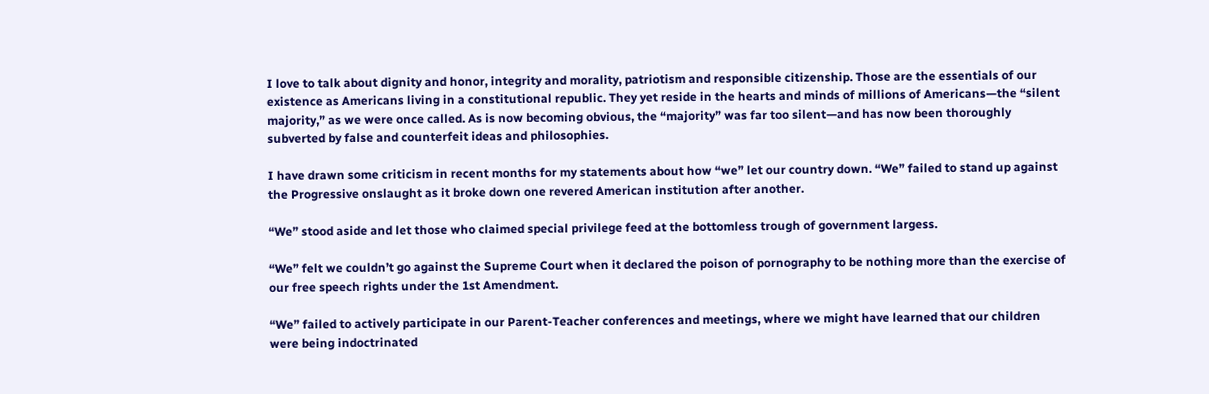I love to talk about dignity and honor, integrity and morality, patriotism and responsible citizenship. Those are the essentials of our existence as Americans living in a constitutional republic. They yet reside in the hearts and minds of millions of Americans—the “silent majority,” as we were once called. As is now becoming obvious, the “majority” was far too silent—and has now been thoroughly subverted by false and counterfeit ideas and philosophies.

I have drawn some criticism in recent months for my statements about how “we” let our country down. “We” failed to stand up against the Progressive onslaught as it broke down one revered American institution after another.

“We” stood aside and let those who claimed special privilege feed at the bottomless trough of government largess.

“We” felt we couldn’t go against the Supreme Court when it declared the poison of pornography to be nothing more than the exercise of our free speech rights under the 1st Amendment.

“We” failed to actively participate in our Parent‐Teacher conferences and meetings, where we might have learned that our children were being indoctrinated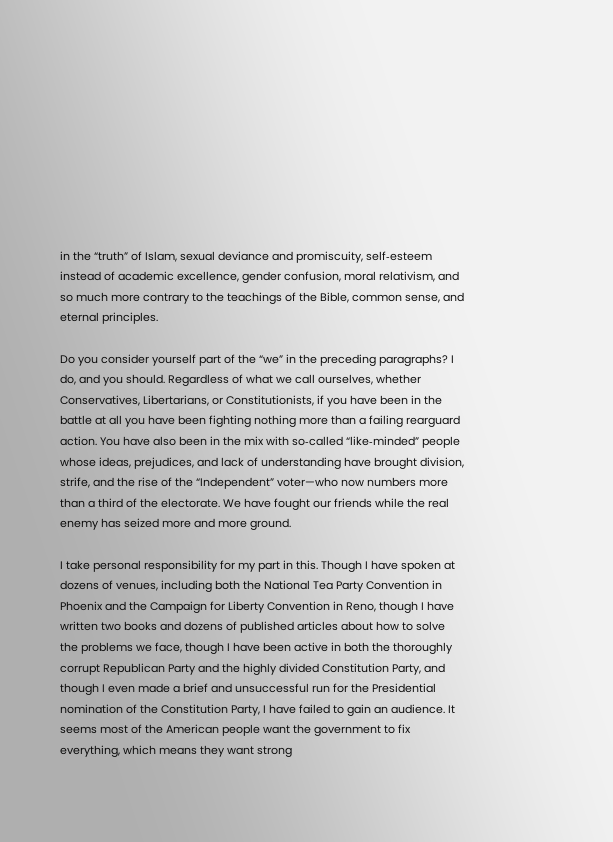in the “truth” of Islam, sexual deviance and promiscuity, self‐esteem instead of academic excellence, gender confusion, moral relativism, and so much more contrary to the teachings of the Bible, common sense, and eternal principles.

Do you consider yourself part of the “we” in the preceding paragraphs? I do, and you should. Regardless of what we call ourselves, whether Conservatives, Libertarians, or Constitutionists, if you have been in the battle at all you have been fighting nothing more than a failing rearguard action. You have also been in the mix with so‐called “like‐minded” people whose ideas, prejudices, and lack of understanding have brought division, strife, and the rise of the “Independent” voter—who now numbers more than a third of the electorate. We have fought our friends while the real enemy has seized more and more ground.

I take personal responsibility for my part in this. Though I have spoken at dozens of venues, including both the National Tea Party Convention in Phoenix and the Campaign for Liberty Convention in Reno, though I have written two books and dozens of published articles about how to solve the problems we face, though I have been active in both the thoroughly corrupt Republican Party and the highly divided Constitution Party, and though I even made a brief and unsuccessful run for the Presidential nomination of the Constitution Party, I have failed to gain an audience. It seems most of the American people want the government to fix everything, which means they want strong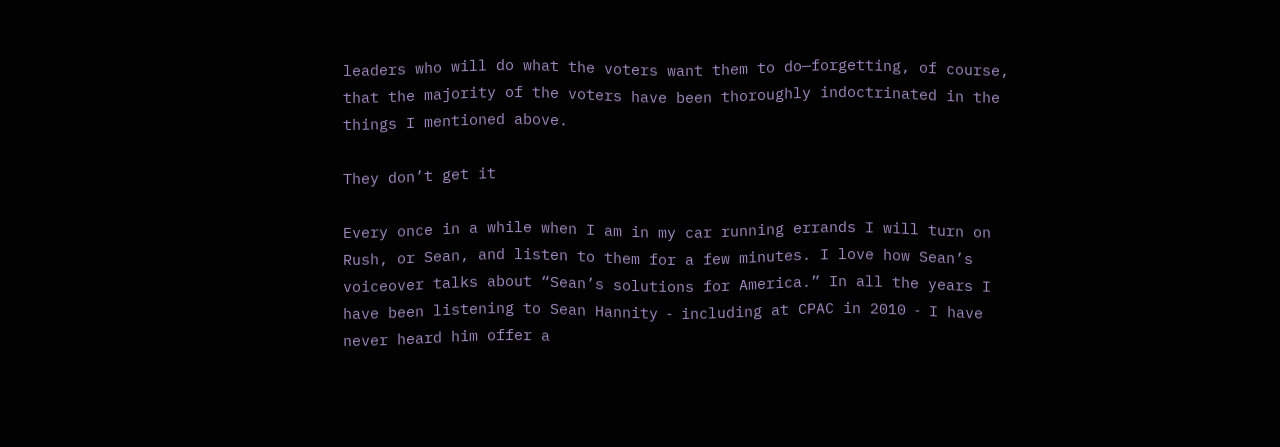leaders who will do what the voters want them to do—forgetting, of course, that the majority of the voters have been thoroughly indoctrinated in the things I mentioned above.

They don’t get it

Every once in a while when I am in my car running errands I will turn on Rush, or Sean, and listen to them for a few minutes. I love how Sean’s voiceover talks about “Sean’s solutions for America.” In all the years I have been listening to Sean Hannity ‐ including at CPAC in 2010 ‐ I have never heard him offer a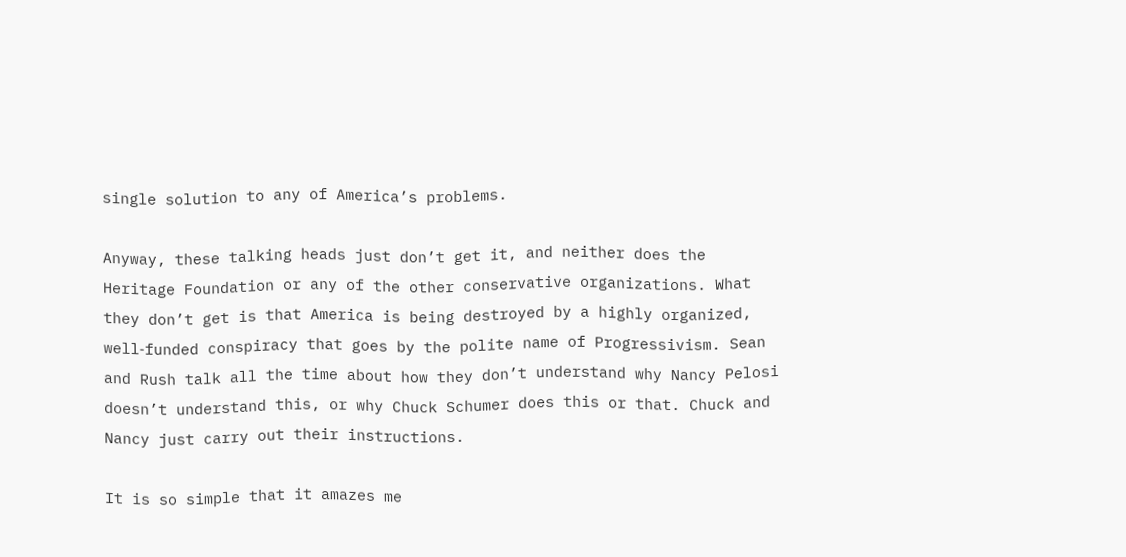single solution to any of America’s problems.

Anyway, these talking heads just don’t get it, and neither does the Heritage Foundation or any of the other conservative organizations. What they don’t get is that America is being destroyed by a highly organized, well‐funded conspiracy that goes by the polite name of Progressivism. Sean and Rush talk all the time about how they don’t understand why Nancy Pelosi doesn’t understand this, or why Chuck Schumer does this or that. Chuck and Nancy just carry out their instructions.

It is so simple that it amazes me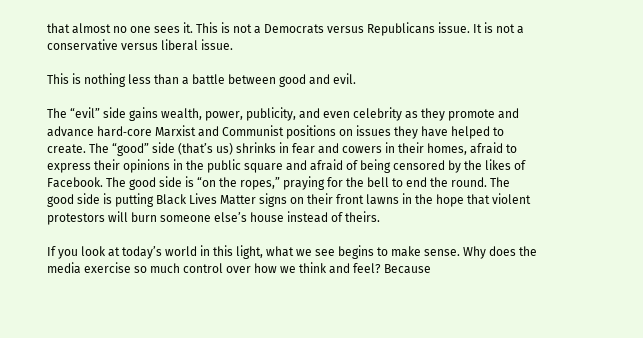that almost no one sees it. This is not a Democrats versus Republicans issue. It is not a conservative versus liberal issue.

This is nothing less than a battle between good and evil.

The “evil” side gains wealth, power, publicity, and even celebrity as they promote and advance hard‐core Marxist and Communist positions on issues they have helped to create. The “good” side (that’s us) shrinks in fear and cowers in their homes, afraid to express their opinions in the public square and afraid of being censored by the likes of Facebook. The good side is “on the ropes,” praying for the bell to end the round. The good side is putting Black Lives Matter signs on their front lawns in the hope that violent protestors will burn someone else’s house instead of theirs.

If you look at today’s world in this light, what we see begins to make sense. Why does the media exercise so much control over how we think and feel? Because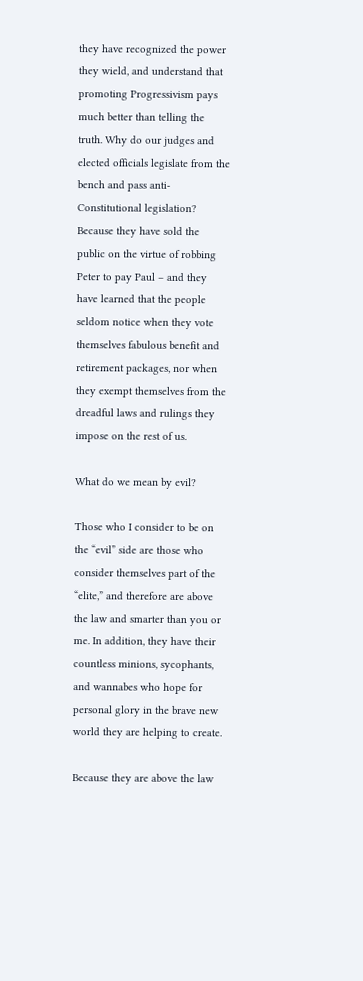they have recognized the power they wield, and understand that promoting Progressivism pays much better than telling the truth. Why do our judges and elected officials legislate from the bench and pass anti‐Constitutional legislation? Because they have sold the public on the virtue of robbing Peter to pay Paul – and they have learned that the people seldom notice when they vote themselves fabulous benefit and retirement packages, nor when they exempt themselves from the dreadful laws and rulings they impose on the rest of us.

What do we mean by evil?

Those who I consider to be on the “evil” side are those who consider themselves part of the “elite,” and therefore are above the law and smarter than you or me. In addition, they have their countless minions, sycophants, and wannabes who hope for personal glory in the brave new world they are helping to create.

Because they are above the law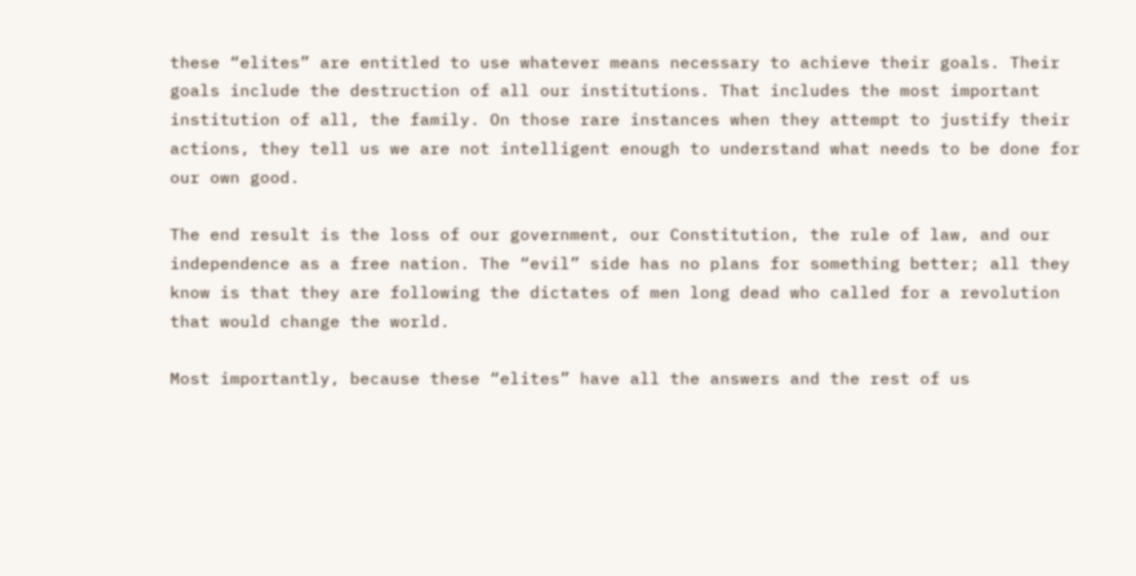these “elites” are entitled to use whatever means necessary to achieve their goals. Their goals include the destruction of all our institutions. That includes the most important institution of all, the family. On those rare instances when they attempt to justify their actions, they tell us we are not intelligent enough to understand what needs to be done for our own good.

The end result is the loss of our government, our Constitution, the rule of law, and our independence as a free nation. The “evil” side has no plans for something better; all they know is that they are following the dictates of men long dead who called for a revolution that would change the world.

Most importantly, because these “elites” have all the answers and the rest of us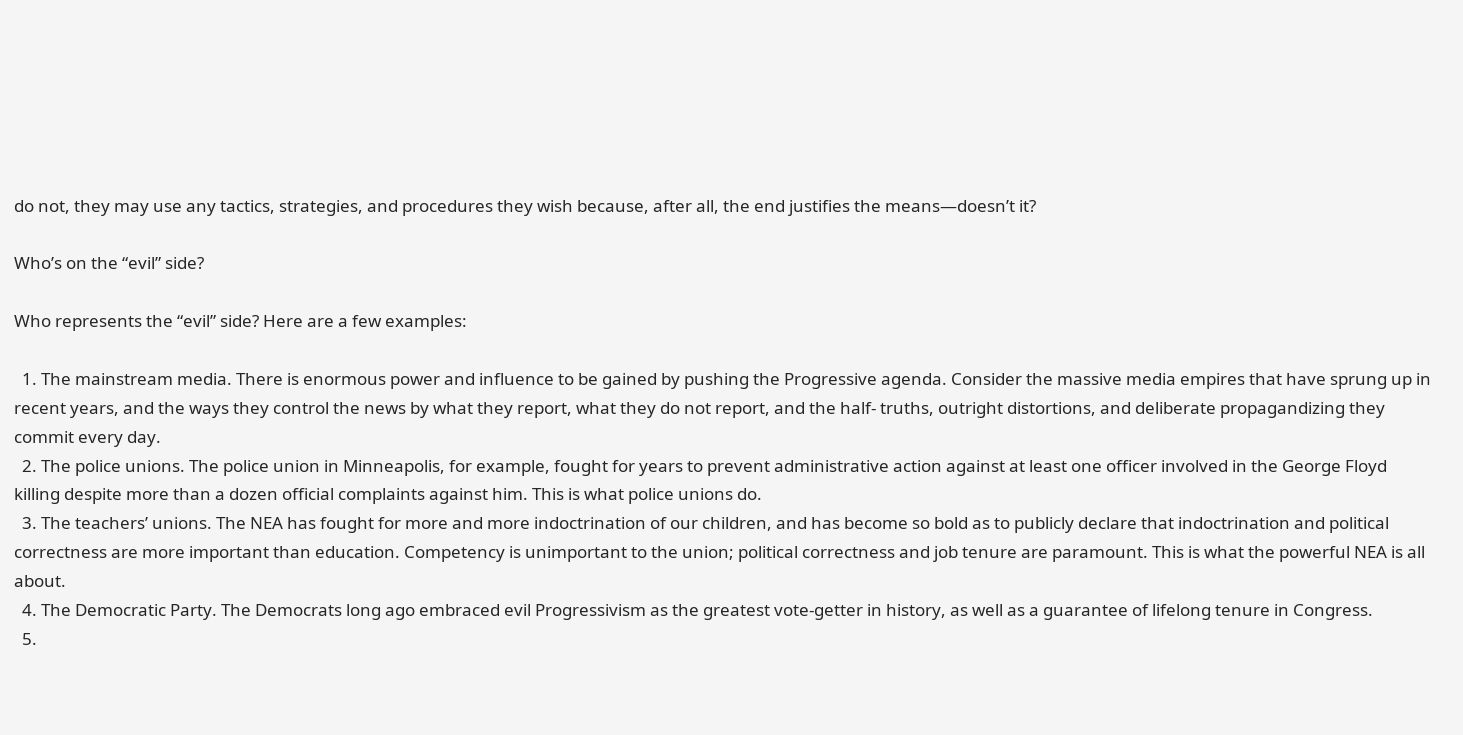do not, they may use any tactics, strategies, and procedures they wish because, after all, the end justifies the means—doesn’t it?

Who’s on the “evil” side?

Who represents the “evil” side? Here are a few examples:

  1. The mainstream media. There is enormous power and influence to be gained by pushing the Progressive agenda. Consider the massive media empires that have sprung up in recent years, and the ways they control the news by what they report, what they do not report, and the half‐ truths, outright distortions, and deliberate propagandizing they commit every day.
  2. The police unions. The police union in Minneapolis, for example, fought for years to prevent administrative action against at least one officer involved in the George Floyd killing despite more than a dozen official complaints against him. This is what police unions do.
  3. The teachers’ unions. The NEA has fought for more and more indoctrination of our children, and has become so bold as to publicly declare that indoctrination and political correctness are more important than education. Competency is unimportant to the union; political correctness and job tenure are paramount. This is what the powerful NEA is all about.
  4. The Democratic Party. The Democrats long ago embraced evil Progressivism as the greatest vote‐getter in history, as well as a guarantee of lifelong tenure in Congress.
  5.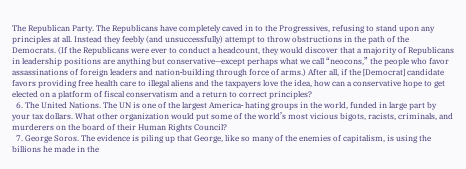The Republican Party. The Republicans have completely caved in to the Progressives, refusing to stand upon any principles at all. Instead they feebly (and unsuccessfully) attempt to throw obstructions in the path of the Democrats. (If the Republicans were ever to conduct a headcount, they would discover that a majority of Republicans in leadership positions are anything but conservative—except perhaps what we call “neocons,” the people who favor assassinations of foreign leaders and nation‐building through force of arms.) After all, if the [Democrat] candidate favors providing free health care to illegal aliens and the taxpayers love the idea, how can a conservative hope to get elected on a platform of fiscal conservatism and a return to correct principles?
  6. The United Nations. The UN is one of the largest America‐ hating groups in the world, funded in large part by your tax dollars. What other organization would put some of the world’s most vicious bigots, racists, criminals, and murderers on the board of their Human Rights Council?
  7. George Soros. The evidence is piling up that George, like so many of the enemies of capitalism, is using the billions he made in the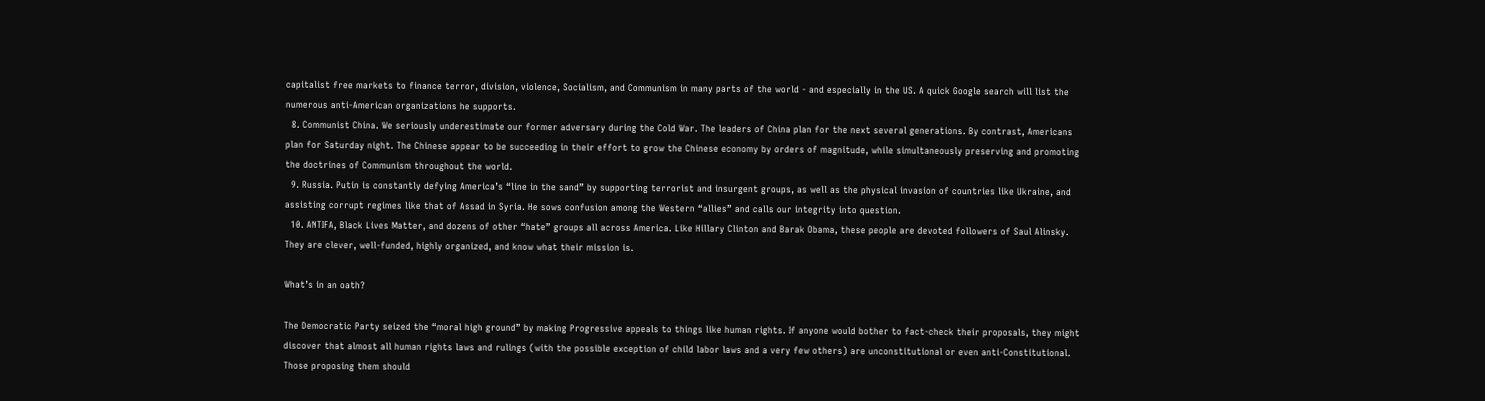capitalist free markets to finance terror, division, violence, Socialism, and Communism in many parts of the world ‐ and especially in the US. A quick Google search will list the numerous anti‐American organizations he supports.
  8. Communist China. We seriously underestimate our former adversary during the Cold War. The leaders of China plan for the next several generations. By contrast, Americans plan for Saturday night. The Chinese appear to be succeeding in their effort to grow the Chinese economy by orders of magnitude, while simultaneously preserving and promoting the doctrines of Communism throughout the world.
  9. Russia. Putin is constantly defying America’s “line in the sand” by supporting terrorist and insurgent groups, as well as the physical invasion of countries like Ukraine, and assisting corrupt regimes like that of Assad in Syria. He sows confusion among the Western “allies” and calls our integrity into question.
  10. ANTIFA, Black Lives Matter, and dozens of other “hate” groups all across America. Like Hillary Clinton and Barak Obama, these people are devoted followers of Saul Alinsky. They are clever, well‐funded, highly organized, and know what their mission is.

What’s in an oath?

The Democratic Party seized the “moral high ground” by making Progressive appeals to things like human rights. If anyone would bother to fact‐check their proposals, they might discover that almost all human rights laws and rulings (with the possible exception of child labor laws and a very few others) are unconstitutional or even anti‐Constitutional. Those proposing them should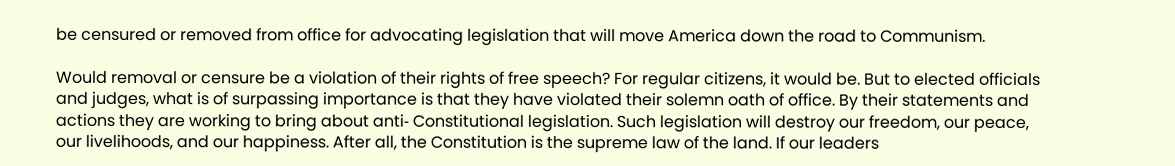be censured or removed from office for advocating legislation that will move America down the road to Communism.

Would removal or censure be a violation of their rights of free speech? For regular citizens, it would be. But to elected officials and judges, what is of surpassing importance is that they have violated their solemn oath of office. By their statements and actions they are working to bring about anti‐ Constitutional legislation. Such legislation will destroy our freedom, our peace, our livelihoods, and our happiness. After all, the Constitution is the supreme law of the land. If our leaders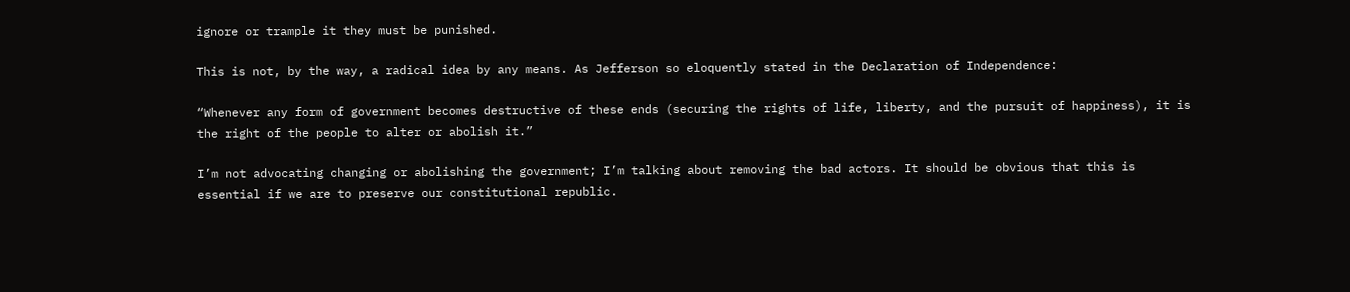ignore or trample it they must be punished.

This is not, by the way, a radical idea by any means. As Jefferson so eloquently stated in the Declaration of Independence:

“Whenever any form of government becomes destructive of these ends (securing the rights of life, liberty, and the pursuit of happiness), it is the right of the people to alter or abolish it.”

I’m not advocating changing or abolishing the government; I’m talking about removing the bad actors. It should be obvious that this is essential if we are to preserve our constitutional republic.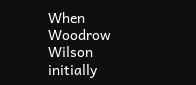When Woodrow Wilson initially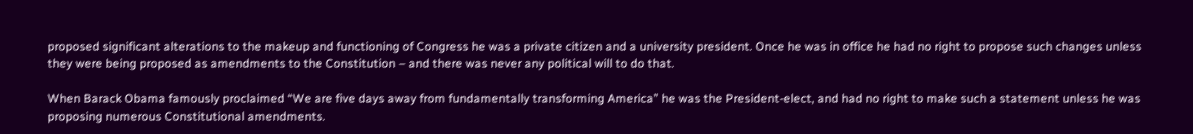proposed significant alterations to the makeup and functioning of Congress he was a private citizen and a university president. Once he was in office he had no right to propose such changes unless they were being proposed as amendments to the Constitution – and there was never any political will to do that.

When Barack Obama famously proclaimed “We are five days away from fundamentally transforming America” he was the President‐elect, and had no right to make such a statement unless he was proposing numerous Constitutional amendments.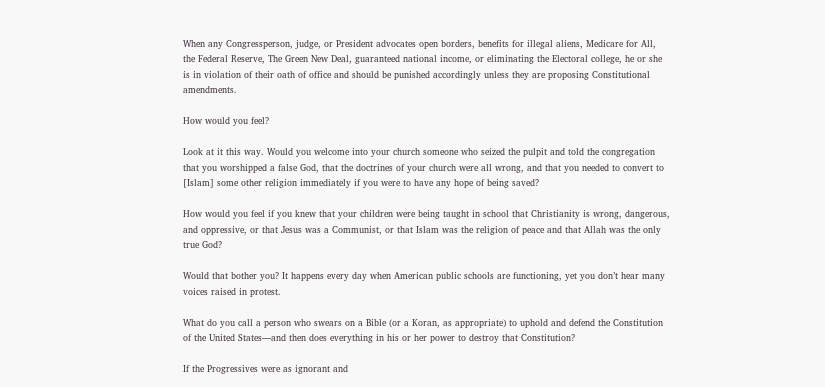When any Congressperson, judge, or President advocates open borders, benefits for illegal aliens, Medicare for All, the Federal Reserve, The Green New Deal, guaranteed national income, or eliminating the Electoral college, he or she is in violation of their oath of office and should be punished accordingly unless they are proposing Constitutional amendments.

How would you feel?

Look at it this way. Would you welcome into your church someone who seized the pulpit and told the congregation that you worshipped a false God, that the doctrines of your church were all wrong, and that you needed to convert to [Islam] some other religion immediately if you were to have any hope of being saved?

How would you feel if you knew that your children were being taught in school that Christianity is wrong, dangerous, and oppressive, or that Jesus was a Communist, or that Islam was the religion of peace and that Allah was the only true God?

Would that bother you? It happens every day when American public schools are functioning, yet you don’t hear many voices raised in protest.

What do you call a person who swears on a Bible (or a Koran, as appropriate) to uphold and defend the Constitution of the United States—and then does everything in his or her power to destroy that Constitution?

If the Progressives were as ignorant and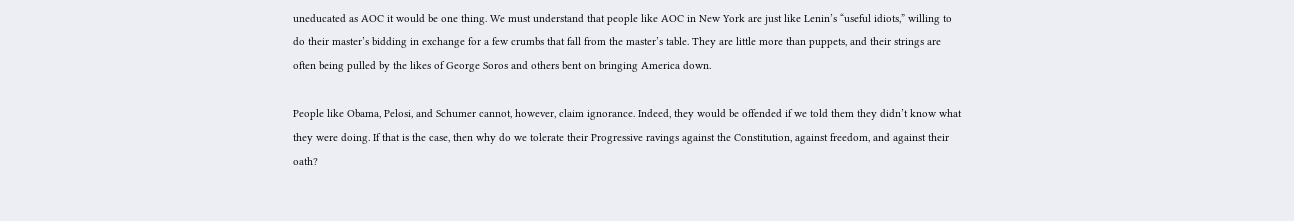uneducated as AOC it would be one thing. We must understand that people like AOC in New York are just like Lenin’s “useful idiots,” willing to do their master’s bidding in exchange for a few crumbs that fall from the master’s table. They are little more than puppets, and their strings are often being pulled by the likes of George Soros and others bent on bringing America down.

People like Obama, Pelosi, and Schumer cannot, however, claim ignorance. Indeed, they would be offended if we told them they didn’t know what they were doing. If that is the case, then why do we tolerate their Progressive ravings against the Constitution, against freedom, and against their oath?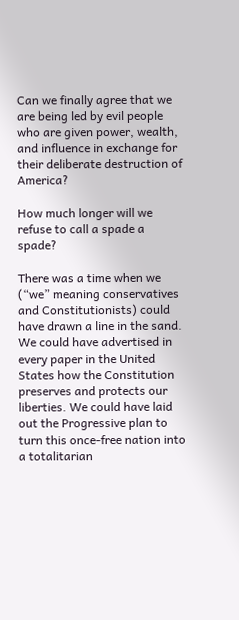Can we finally agree that we are being led by evil people who are given power, wealth, and influence in exchange for their deliberate destruction of America?

How much longer will we refuse to call a spade a spade?

There was a time when we (“we” meaning conservatives and Constitutionists) could have drawn a line in the sand. We could have advertised in every paper in the United States how the Constitution preserves and protects our liberties. We could have laid out the Progressive plan to turn this once‐free nation into a totalitarian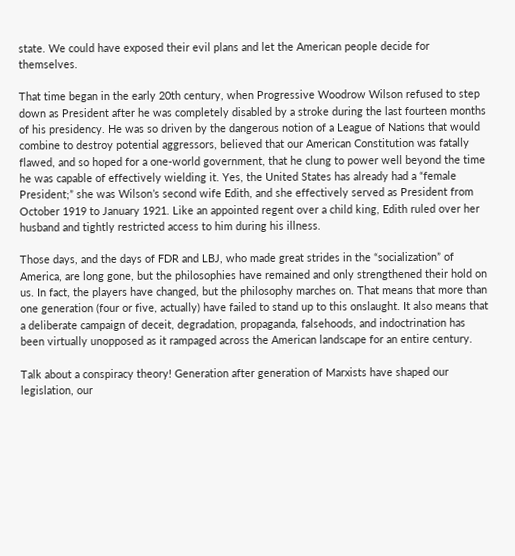state. We could have exposed their evil plans and let the American people decide for themselves.

That time began in the early 20th century, when Progressive Woodrow Wilson refused to step down as President after he was completely disabled by a stroke during the last fourteen months of his presidency. He was so driven by the dangerous notion of a League of Nations that would combine to destroy potential aggressors, believed that our American Constitution was fatally flawed, and so hoped for a one‐world government, that he clung to power well beyond the time he was capable of effectively wielding it. Yes, the United States has already had a “female President;” she was Wilson’s second wife Edith, and she effectively served as President from October 1919 to January 1921. Like an appointed regent over a child king, Edith ruled over her husband and tightly restricted access to him during his illness.

Those days, and the days of FDR and LBJ, who made great strides in the “socialization” of America, are long gone, but the philosophies have remained and only strengthened their hold on us. In fact, the players have changed, but the philosophy marches on. That means that more than one generation (four or five, actually) have failed to stand up to this onslaught. It also means that a deliberate campaign of deceit, degradation, propaganda, falsehoods, and indoctrination has been virtually unopposed as it rampaged across the American landscape for an entire century.

Talk about a conspiracy theory! Generation after generation of Marxists have shaped our legislation, our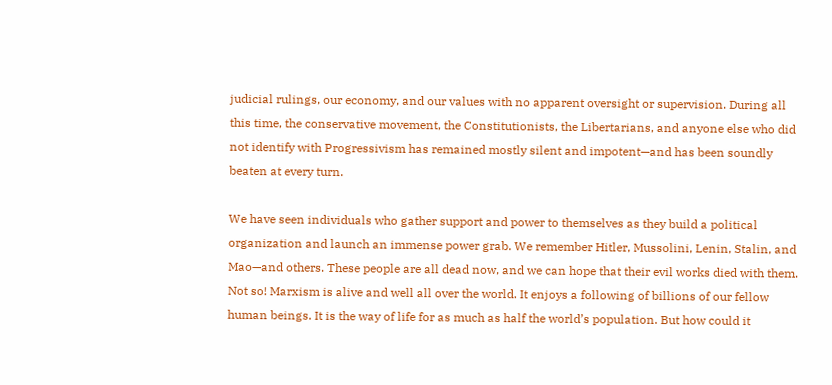judicial rulings, our economy, and our values with no apparent oversight or supervision. During all this time, the conservative movement, the Constitutionists, the Libertarians, and anyone else who did not identify with Progressivism has remained mostly silent and impotent—and has been soundly beaten at every turn.

We have seen individuals who gather support and power to themselves as they build a political organization and launch an immense power grab. We remember Hitler, Mussolini, Lenin, Stalin, and Mao—and others. These people are all dead now, and we can hope that their evil works died with them. Not so! Marxism is alive and well all over the world. It enjoys a following of billions of our fellow human beings. It is the way of life for as much as half the world’s population. But how could it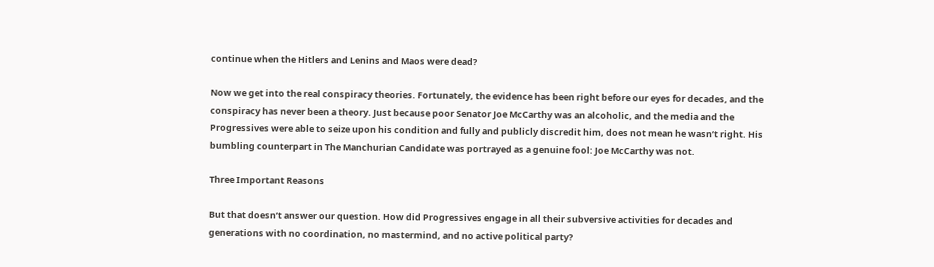continue when the Hitlers and Lenins and Maos were dead?

Now we get into the real conspiracy theories. Fortunately, the evidence has been right before our eyes for decades, and the conspiracy has never been a theory. Just because poor Senator Joe McCarthy was an alcoholic, and the media and the Progressives were able to seize upon his condition and fully and publicly discredit him, does not mean he wasn’t right. His bumbling counterpart in The Manchurian Candidate was portrayed as a genuine fool: Joe McCarthy was not.

Three Important Reasons

But that doesn’t answer our question. How did Progressives engage in all their subversive activities for decades and generations with no coordination, no mastermind, and no active political party?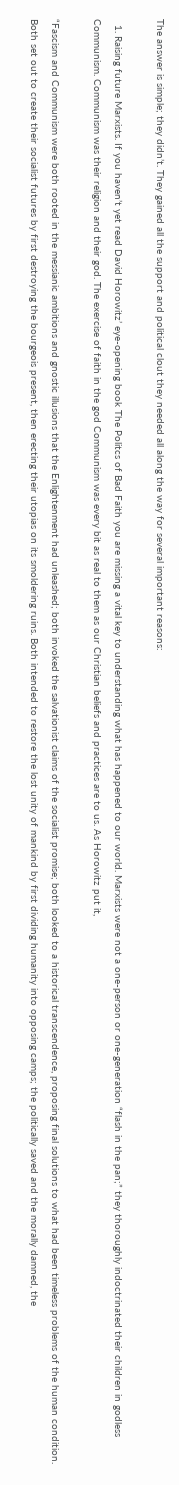The answer is simple; they didn’t. They gained all the support and political clout they needed all along the way for several important reasons:

  1. Raising future Marxists. If you haven’t yet read David Horowitz’ eye‐opening book The Politcs of Bad Faith you are missing a vital key to understanding what has happened to our world. Marxists were not a one‐person or one‐generation “flash in the pan;” they thoroughly indoctrinated their children in godless Communism. Communism was their religion and their god. The exercise of faith in the god Communism was every bit as real to them as our Christian beliefs and practices are to us. As Horowitz put it,

“Fascism and Communism were both rooted in the messianic ambitions and gnostic illusions that the Enlightenment had unleashed; both invoked the salvationist claims of the socialist promise; both looked to a historical transcendence, proposing final solutions to what had been timeless problems of the human condition. Both set out to create their socialist futures by first destroying the bourgeois present, then erecting their utopias on its smoldering ruins. Both intended to restore the lost unity of mankind by first dividing humanity into opposing camps; the politically saved and the morally damned, the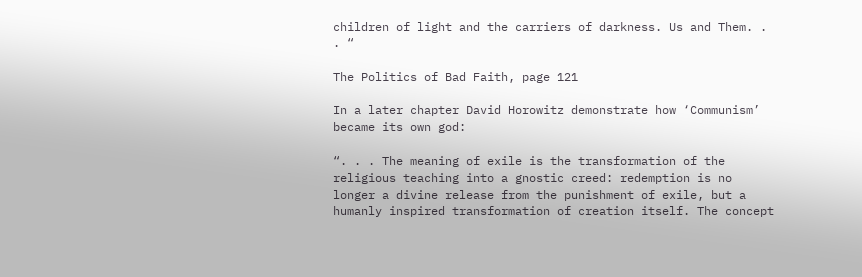children of light and the carriers of darkness. Us and Them. . . “

The Politics of Bad Faith, page 121

In a later chapter David Horowitz demonstrate how ‘Communism’ became its own god:

“. . . The meaning of exile is the transformation of the religious teaching into a gnostic creed: redemption is no longer a divine release from the punishment of exile, but a humanly inspired transformation of creation itself. The concept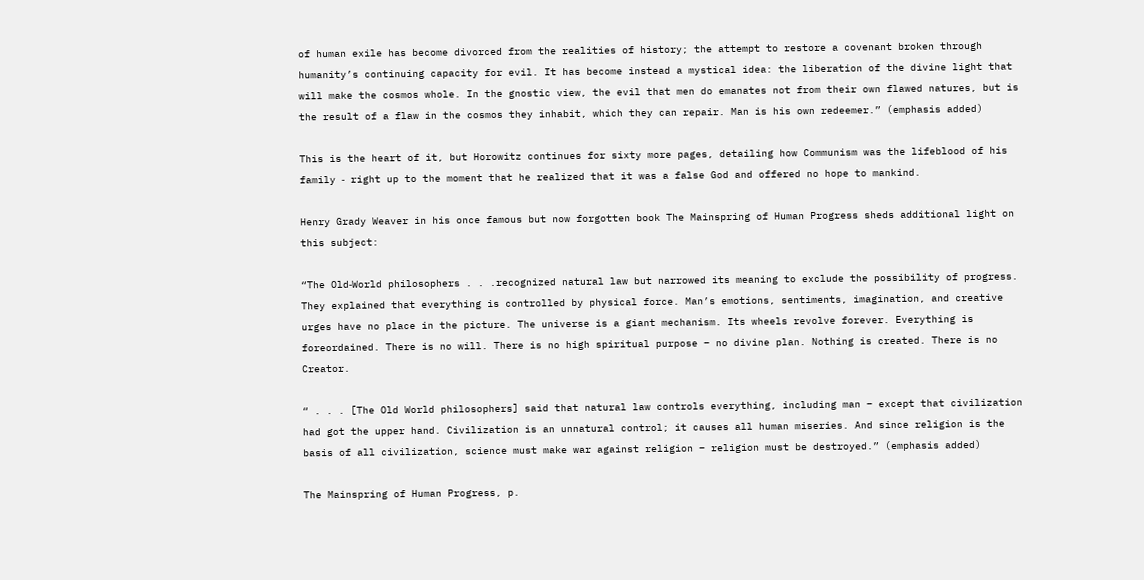of human exile has become divorced from the realities of history; the attempt to restore a covenant broken through humanity’s continuing capacity for evil. It has become instead a mystical idea: the liberation of the divine light that will make the cosmos whole. In the gnostic view, the evil that men do emanates not from their own flawed natures, but is the result of a flaw in the cosmos they inhabit, which they can repair. Man is his own redeemer.” (emphasis added)

This is the heart of it, but Horowitz continues for sixty more pages, detailing how Communism was the lifeblood of his family ‐ right up to the moment that he realized that it was a false God and offered no hope to mankind.

Henry Grady Weaver in his once famous but now forgotten book The Mainspring of Human Progress sheds additional light on this subject:

“The Old‐World philosophers . . .recognized natural law but narrowed its meaning to exclude the possibility of progress. They explained that everything is controlled by physical force. Man’s emotions, sentiments, imagination, and creative urges have no place in the picture. The universe is a giant mechanism. Its wheels revolve forever. Everything is foreordained. There is no will. There is no high spiritual purpose – no divine plan. Nothing is created. There is no Creator.

“ . . . [The Old World philosophers] said that natural law controls everything, including man – except that civilization had got the upper hand. Civilization is an unnatural control; it causes all human miseries. And since religion is the basis of all civilization, science must make war against religion – religion must be destroyed.” (emphasis added)

The Mainspring of Human Progress, p.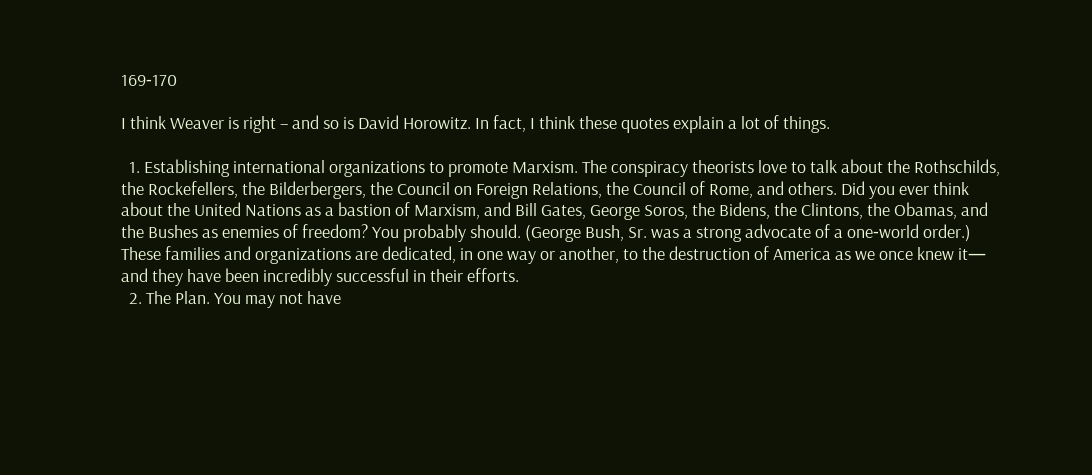169‐170

I think Weaver is right – and so is David Horowitz. In fact, I think these quotes explain a lot of things.

  1. Establishing international organizations to promote Marxism. The conspiracy theorists love to talk about the Rothschilds, the Rockefellers, the Bilderbergers, the Council on Foreign Relations, the Council of Rome, and others. Did you ever think about the United Nations as a bastion of Marxism, and Bill Gates, George Soros, the Bidens, the Clintons, the Obamas, and the Bushes as enemies of freedom? You probably should. (George Bush, Sr. was a strong advocate of a one‐world order.) These families and organizations are dedicated, in one way or another, to the destruction of America as we once knew it— and they have been incredibly successful in their efforts.
  2. The Plan. You may not have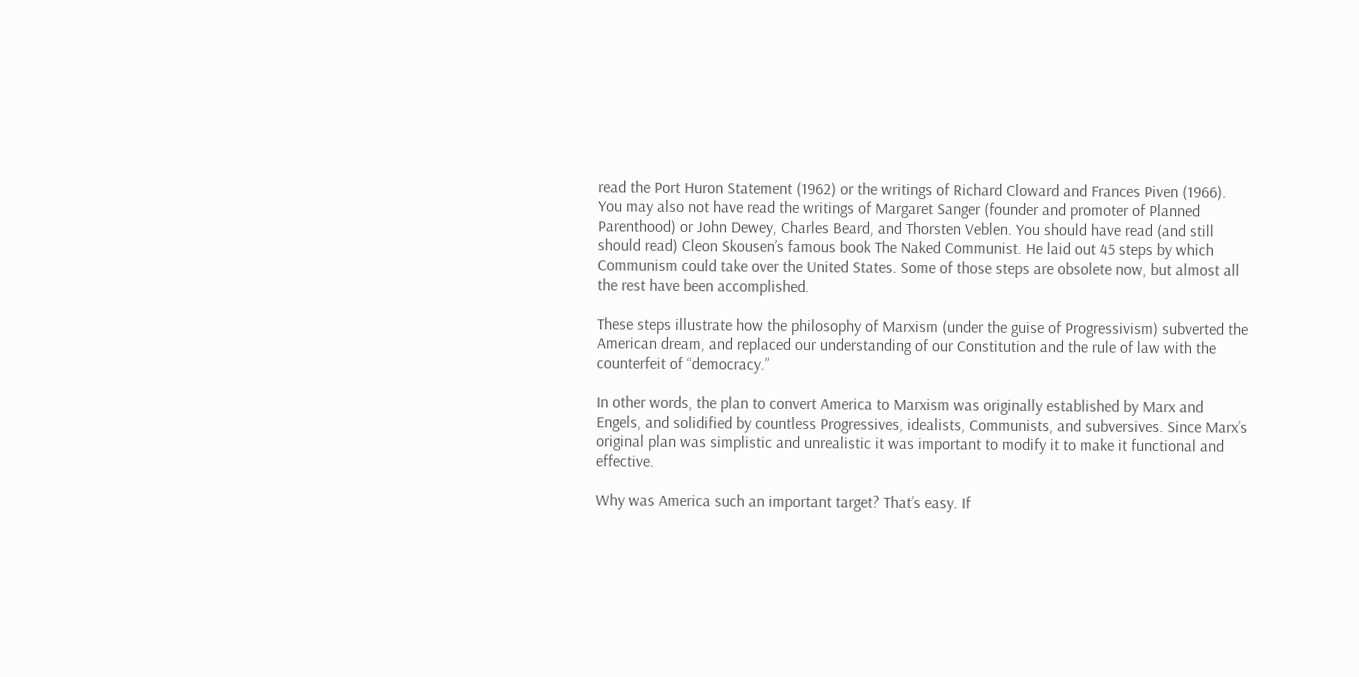read the Port Huron Statement (1962) or the writings of Richard Cloward and Frances Piven (1966). You may also not have read the writings of Margaret Sanger (founder and promoter of Planned Parenthood) or John Dewey, Charles Beard, and Thorsten Veblen. You should have read (and still should read) Cleon Skousen’s famous book The Naked Communist. He laid out 45 steps by which Communism could take over the United States. Some of those steps are obsolete now, but almost all the rest have been accomplished.

These steps illustrate how the philosophy of Marxism (under the guise of Progressivism) subverted the American dream, and replaced our understanding of our Constitution and the rule of law with the counterfeit of “democracy.”

In other words, the plan to convert America to Marxism was originally established by Marx and Engels, and solidified by countless Progressives, idealists, Communists, and subversives. Since Marx’s original plan was simplistic and unrealistic it was important to modify it to make it functional and effective.

Why was America such an important target? That’s easy. If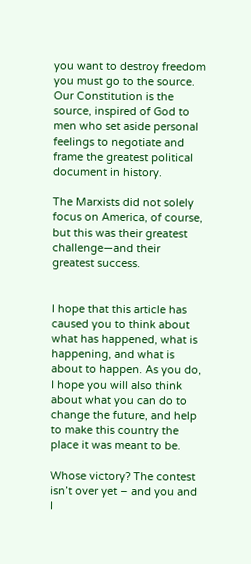you want to destroy freedom you must go to the source. Our Constitution is the source, inspired of God to men who set aside personal feelings to negotiate and frame the greatest political document in history.

The Marxists did not solely focus on America, of course, but this was their greatest challenge—and their greatest success.


I hope that this article has caused you to think about what has happened, what is happening, and what is about to happen. As you do, I hope you will also think about what you can do to change the future, and help to make this country the place it was meant to be.

Whose victory? The contest isn’t over yet – and you and I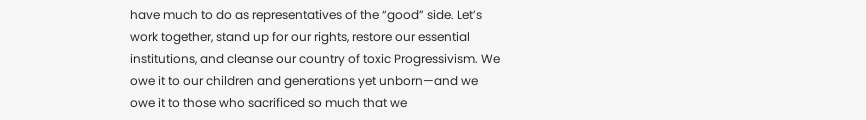have much to do as representatives of the “good” side. Let’s work together, stand up for our rights, restore our essential institutions, and cleanse our country of toxic Progressivism. We owe it to our children and generations yet unborn—and we owe it to those who sacrificed so much that we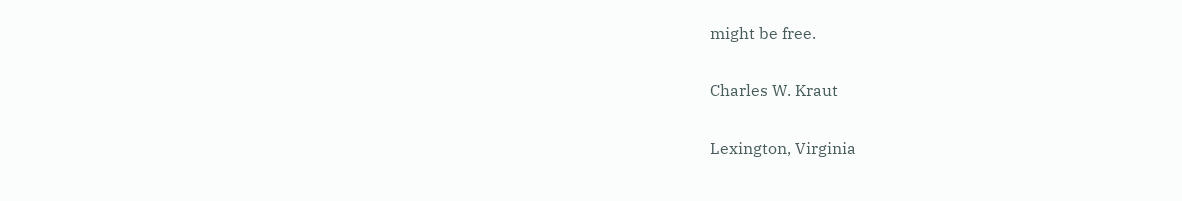might be free.

Charles W. Kraut

Lexington, Virginia